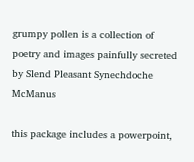grumpy pollen is a collection of poetry and images painfully secreted by Slend Pleasant Synechdoche McManus

this package includes a powerpoint,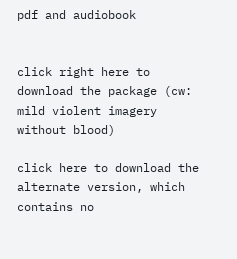pdf and audiobook


click right here to download the package (cw: mild violent imagery without blood)

click here to download the alternate version, which contains no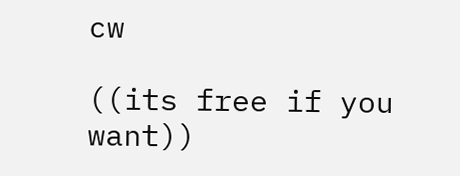cw

((its free if you want))